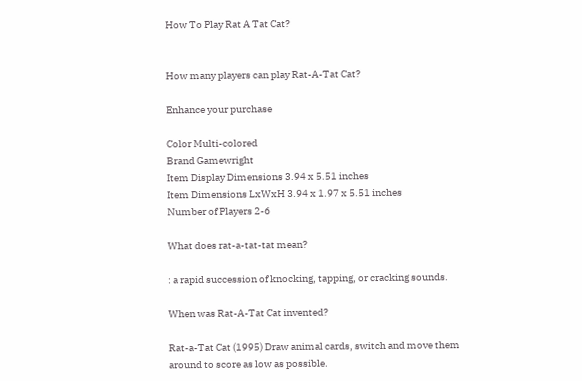How To Play Rat A Tat Cat?


How many players can play Rat-A-Tat Cat?

Enhance your purchase

Color Multi-colored
Brand Gamewright
Item Display Dimensions 3.94 x 5.51 inches
Item Dimensions LxWxH 3.94 x 1.97 x 5.51 inches
Number of Players 2-6

What does rat-a-tat-tat mean?

: a rapid succession of knocking, tapping, or cracking sounds.

When was Rat-A-Tat Cat invented?

Rat-a-Tat Cat (1995) Draw animal cards, switch and move them around to score as low as possible.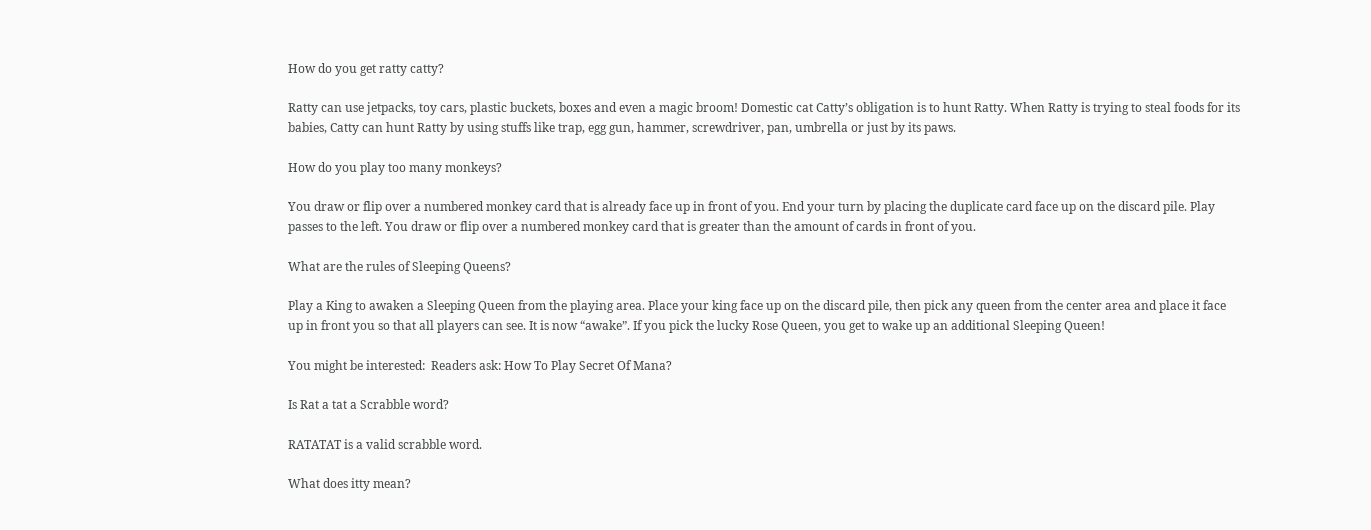How do you get ratty catty?

Ratty can use jetpacks, toy cars, plastic buckets, boxes and even a magic broom! Domestic cat Catty’s obligation is to hunt Ratty. When Ratty is trying to steal foods for its babies, Catty can hunt Ratty by using stuffs like trap, egg gun, hammer, screwdriver, pan, umbrella or just by its paws.

How do you play too many monkeys?

You draw or flip over a numbered monkey card that is already face up in front of you. End your turn by placing the duplicate card face up on the discard pile. Play passes to the left. You draw or flip over a numbered monkey card that is greater than the amount of cards in front of you.

What are the rules of Sleeping Queens?

Play a King to awaken a Sleeping Queen from the playing area. Place your king face up on the discard pile, then pick any queen from the center area and place it face up in front you so that all players can see. It is now “awake”. If you pick the lucky Rose Queen, you get to wake up an additional Sleeping Queen!

You might be interested:  Readers ask: How To Play Secret Of Mana?

Is Rat a tat a Scrabble word?

RATATAT is a valid scrabble word.

What does itty mean?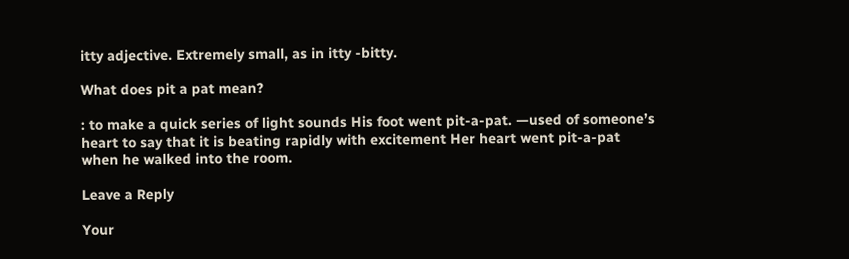itty adjective. Extremely small, as in itty -bitty.

What does pit a pat mean?

: to make a quick series of light sounds His foot went pit-a-pat. —used of someone’s heart to say that it is beating rapidly with excitement Her heart went pit-a-pat when he walked into the room.

Leave a Reply

Your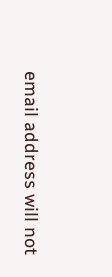email address will not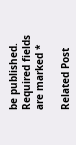be published. Required fields are marked *

Related Post